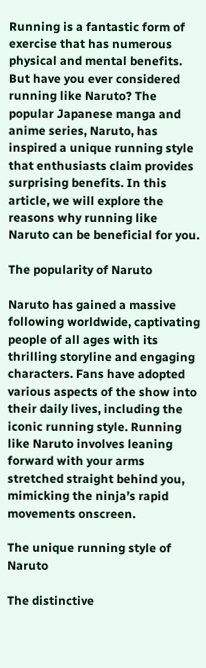Running is a fantastic form of exercise that has numerous physical and mental benefits. But have you ever considered running like Naruto? The popular Japanese manga and anime series, Naruto, has inspired a unique running style that enthusiasts claim provides surprising benefits. In this article, we will explore the reasons why running like Naruto can be beneficial for you.

The popularity of Naruto

Naruto has gained a massive following worldwide, captivating people of all ages with its thrilling storyline and engaging characters. Fans have adopted various aspects of the show into their daily lives, including the iconic running style. Running like Naruto involves leaning forward with your arms stretched straight behind you, mimicking the ninja’s rapid movements onscreen.

The unique running style of Naruto

The distinctive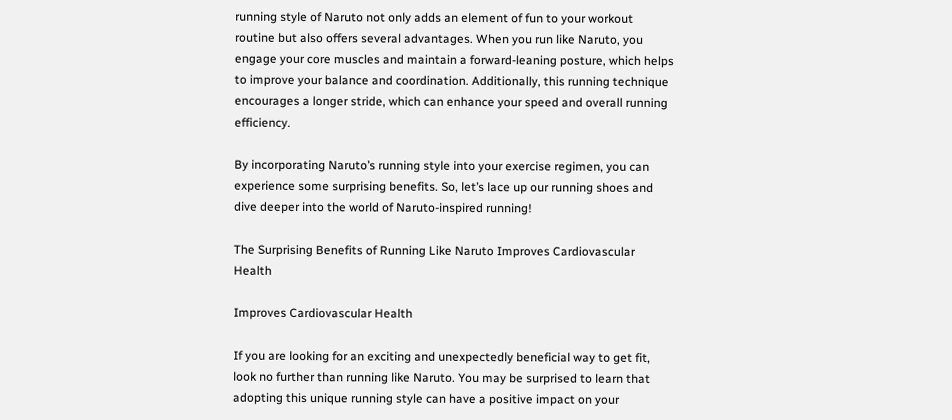running style of Naruto not only adds an element of fun to your workout routine but also offers several advantages. When you run like Naruto, you engage your core muscles and maintain a forward-leaning posture, which helps to improve your balance and coordination. Additionally, this running technique encourages a longer stride, which can enhance your speed and overall running efficiency.

By incorporating Naruto’s running style into your exercise regimen, you can experience some surprising benefits. So, let’s lace up our running shoes and dive deeper into the world of Naruto-inspired running!

The Surprising Benefits of Running Like Naruto Improves Cardiovascular Health

Improves Cardiovascular Health

If you are looking for an exciting and unexpectedly beneficial way to get fit, look no further than running like Naruto. You may be surprised to learn that adopting this unique running style can have a positive impact on your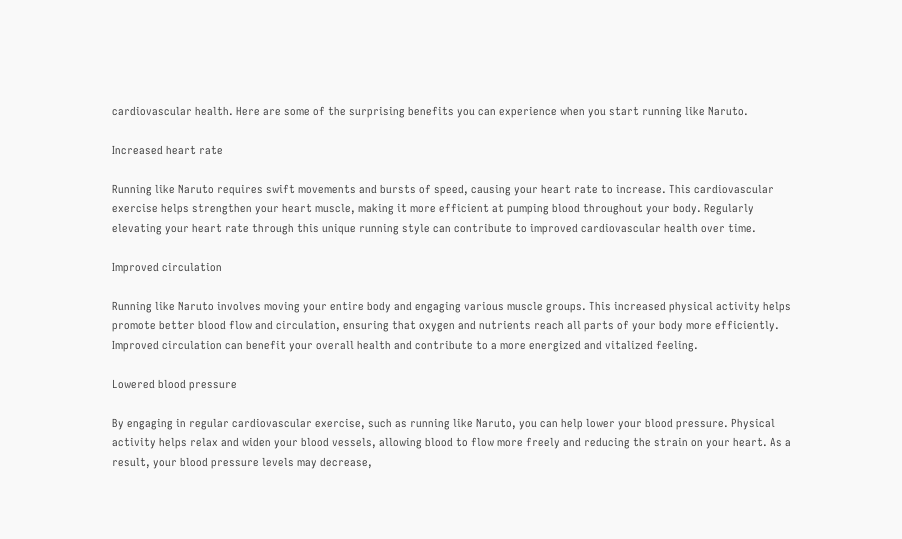cardiovascular health. Here are some of the surprising benefits you can experience when you start running like Naruto.

Increased heart rate

Running like Naruto requires swift movements and bursts of speed, causing your heart rate to increase. This cardiovascular exercise helps strengthen your heart muscle, making it more efficient at pumping blood throughout your body. Regularly elevating your heart rate through this unique running style can contribute to improved cardiovascular health over time.

Improved circulation

Running like Naruto involves moving your entire body and engaging various muscle groups. This increased physical activity helps promote better blood flow and circulation, ensuring that oxygen and nutrients reach all parts of your body more efficiently. Improved circulation can benefit your overall health and contribute to a more energized and vitalized feeling.

Lowered blood pressure

By engaging in regular cardiovascular exercise, such as running like Naruto, you can help lower your blood pressure. Physical activity helps relax and widen your blood vessels, allowing blood to flow more freely and reducing the strain on your heart. As a result, your blood pressure levels may decrease,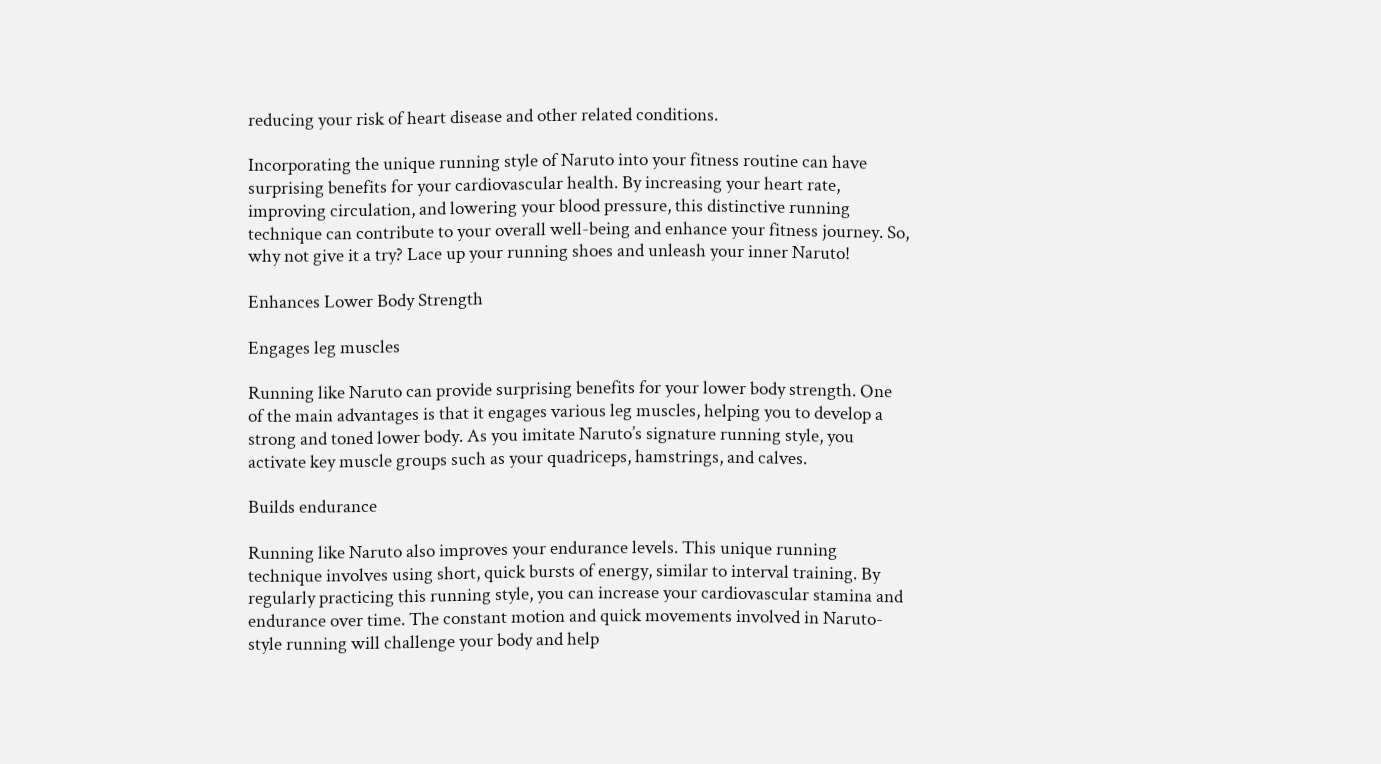reducing your risk of heart disease and other related conditions.

Incorporating the unique running style of Naruto into your fitness routine can have surprising benefits for your cardiovascular health. By increasing your heart rate, improving circulation, and lowering your blood pressure, this distinctive running technique can contribute to your overall well-being and enhance your fitness journey. So, why not give it a try? Lace up your running shoes and unleash your inner Naruto!

Enhances Lower Body Strength

Engages leg muscles

Running like Naruto can provide surprising benefits for your lower body strength. One of the main advantages is that it engages various leg muscles, helping you to develop a strong and toned lower body. As you imitate Naruto’s signature running style, you activate key muscle groups such as your quadriceps, hamstrings, and calves.

Builds endurance

Running like Naruto also improves your endurance levels. This unique running technique involves using short, quick bursts of energy, similar to interval training. By regularly practicing this running style, you can increase your cardiovascular stamina and endurance over time. The constant motion and quick movements involved in Naruto-style running will challenge your body and help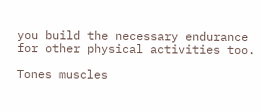you build the necessary endurance for other physical activities too.

Tones muscles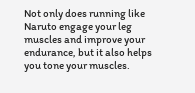Not only does running like Naruto engage your leg muscles and improve your endurance, but it also helps you tone your muscles.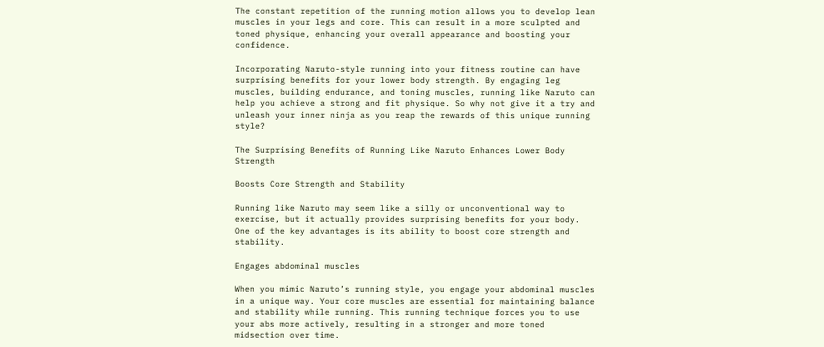The constant repetition of the running motion allows you to develop lean muscles in your legs and core. This can result in a more sculpted and toned physique, enhancing your overall appearance and boosting your confidence.

Incorporating Naruto-style running into your fitness routine can have surprising benefits for your lower body strength. By engaging leg muscles, building endurance, and toning muscles, running like Naruto can help you achieve a strong and fit physique. So why not give it a try and unleash your inner ninja as you reap the rewards of this unique running style?

The Surprising Benefits of Running Like Naruto Enhances Lower Body Strength

Boosts Core Strength and Stability

Running like Naruto may seem like a silly or unconventional way to exercise, but it actually provides surprising benefits for your body. One of the key advantages is its ability to boost core strength and stability.

Engages abdominal muscles

When you mimic Naruto’s running style, you engage your abdominal muscles in a unique way. Your core muscles are essential for maintaining balance and stability while running. This running technique forces you to use your abs more actively, resulting in a stronger and more toned midsection over time.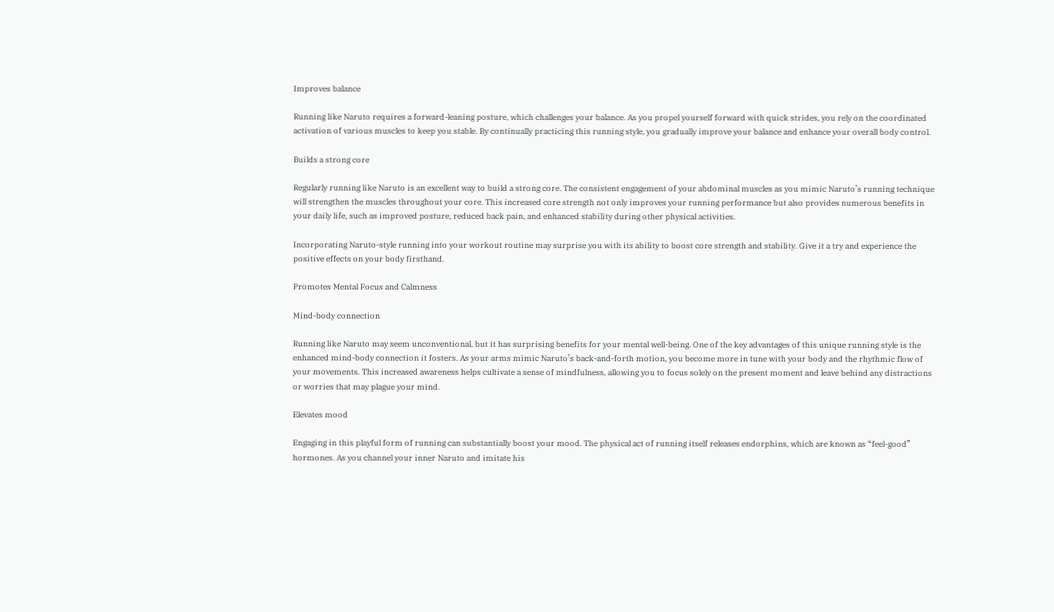Improves balance

Running like Naruto requires a forward-leaning posture, which challenges your balance. As you propel yourself forward with quick strides, you rely on the coordinated activation of various muscles to keep you stable. By continually practicing this running style, you gradually improve your balance and enhance your overall body control.

Builds a strong core

Regularly running like Naruto is an excellent way to build a strong core. The consistent engagement of your abdominal muscles as you mimic Naruto’s running technique will strengthen the muscles throughout your core. This increased core strength not only improves your running performance but also provides numerous benefits in your daily life, such as improved posture, reduced back pain, and enhanced stability during other physical activities.

Incorporating Naruto-style running into your workout routine may surprise you with its ability to boost core strength and stability. Give it a try and experience the positive effects on your body firsthand.

Promotes Mental Focus and Calmness

Mind-body connection

Running like Naruto may seem unconventional, but it has surprising benefits for your mental well-being. One of the key advantages of this unique running style is the enhanced mind-body connection it fosters. As your arms mimic Naruto’s back-and-forth motion, you become more in tune with your body and the rhythmic flow of your movements. This increased awareness helps cultivate a sense of mindfulness, allowing you to focus solely on the present moment and leave behind any distractions or worries that may plague your mind.

Elevates mood

Engaging in this playful form of running can substantially boost your mood. The physical act of running itself releases endorphins, which are known as “feel-good” hormones. As you channel your inner Naruto and imitate his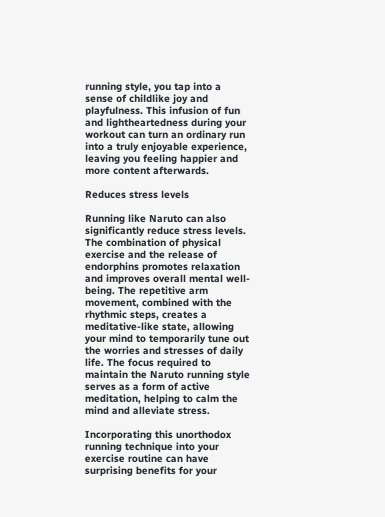running style, you tap into a sense of childlike joy and playfulness. This infusion of fun and lightheartedness during your workout can turn an ordinary run into a truly enjoyable experience, leaving you feeling happier and more content afterwards.

Reduces stress levels

Running like Naruto can also significantly reduce stress levels. The combination of physical exercise and the release of endorphins promotes relaxation and improves overall mental well-being. The repetitive arm movement, combined with the rhythmic steps, creates a meditative-like state, allowing your mind to temporarily tune out the worries and stresses of daily life. The focus required to maintain the Naruto running style serves as a form of active meditation, helping to calm the mind and alleviate stress.

Incorporating this unorthodox running technique into your exercise routine can have surprising benefits for your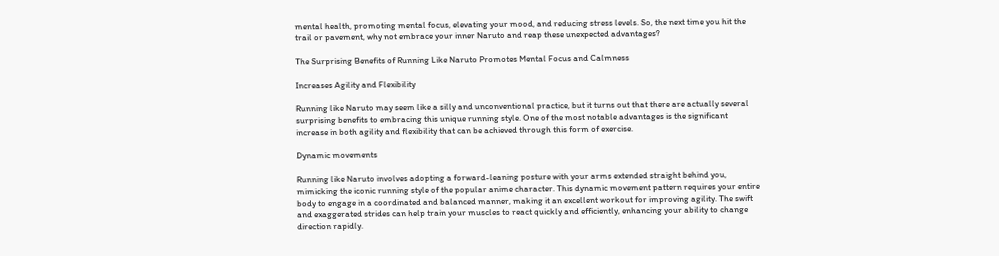mental health, promoting mental focus, elevating your mood, and reducing stress levels. So, the next time you hit the trail or pavement, why not embrace your inner Naruto and reap these unexpected advantages?

The Surprising Benefits of Running Like Naruto Promotes Mental Focus and Calmness

Increases Agility and Flexibility

Running like Naruto may seem like a silly and unconventional practice, but it turns out that there are actually several surprising benefits to embracing this unique running style. One of the most notable advantages is the significant increase in both agility and flexibility that can be achieved through this form of exercise.

Dynamic movements

Running like Naruto involves adopting a forward-leaning posture with your arms extended straight behind you, mimicking the iconic running style of the popular anime character. This dynamic movement pattern requires your entire body to engage in a coordinated and balanced manner, making it an excellent workout for improving agility. The swift and exaggerated strides can help train your muscles to react quickly and efficiently, enhancing your ability to change direction rapidly.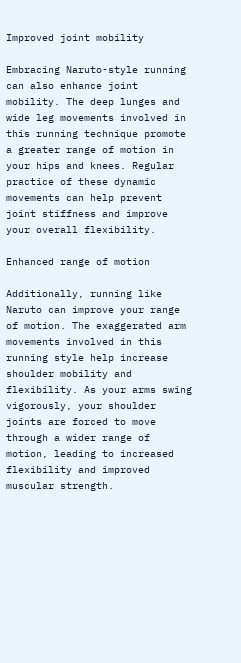Improved joint mobility

Embracing Naruto-style running can also enhance joint mobility. The deep lunges and wide leg movements involved in this running technique promote a greater range of motion in your hips and knees. Regular practice of these dynamic movements can help prevent joint stiffness and improve your overall flexibility.

Enhanced range of motion

Additionally, running like Naruto can improve your range of motion. The exaggerated arm movements involved in this running style help increase shoulder mobility and flexibility. As your arms swing vigorously, your shoulder joints are forced to move through a wider range of motion, leading to increased flexibility and improved muscular strength.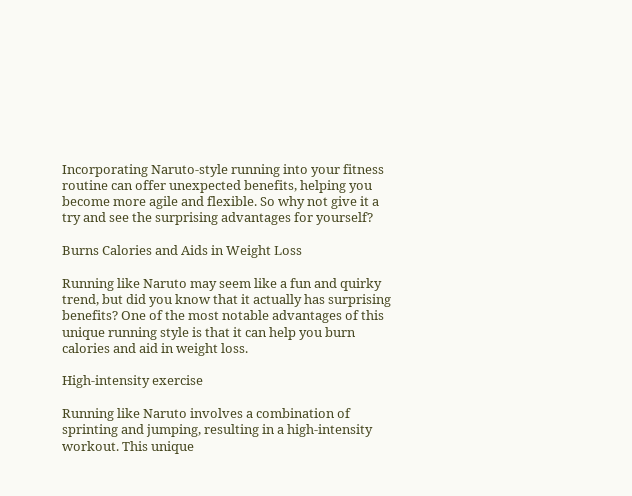Incorporating Naruto-style running into your fitness routine can offer unexpected benefits, helping you become more agile and flexible. So why not give it a try and see the surprising advantages for yourself?

Burns Calories and Aids in Weight Loss

Running like Naruto may seem like a fun and quirky trend, but did you know that it actually has surprising benefits? One of the most notable advantages of this unique running style is that it can help you burn calories and aid in weight loss.

High-intensity exercise

Running like Naruto involves a combination of sprinting and jumping, resulting in a high-intensity workout. This unique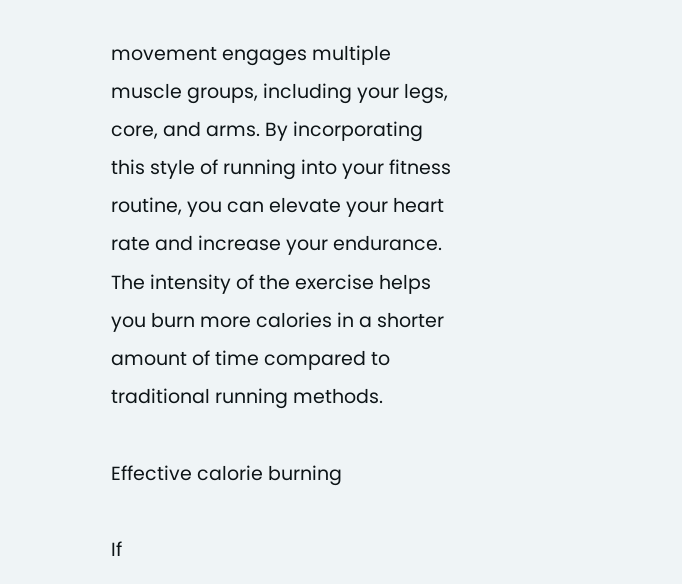movement engages multiple muscle groups, including your legs, core, and arms. By incorporating this style of running into your fitness routine, you can elevate your heart rate and increase your endurance. The intensity of the exercise helps you burn more calories in a shorter amount of time compared to traditional running methods.

Effective calorie burning

If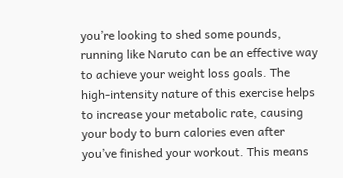you’re looking to shed some pounds, running like Naruto can be an effective way to achieve your weight loss goals. The high-intensity nature of this exercise helps to increase your metabolic rate, causing your body to burn calories even after you’ve finished your workout. This means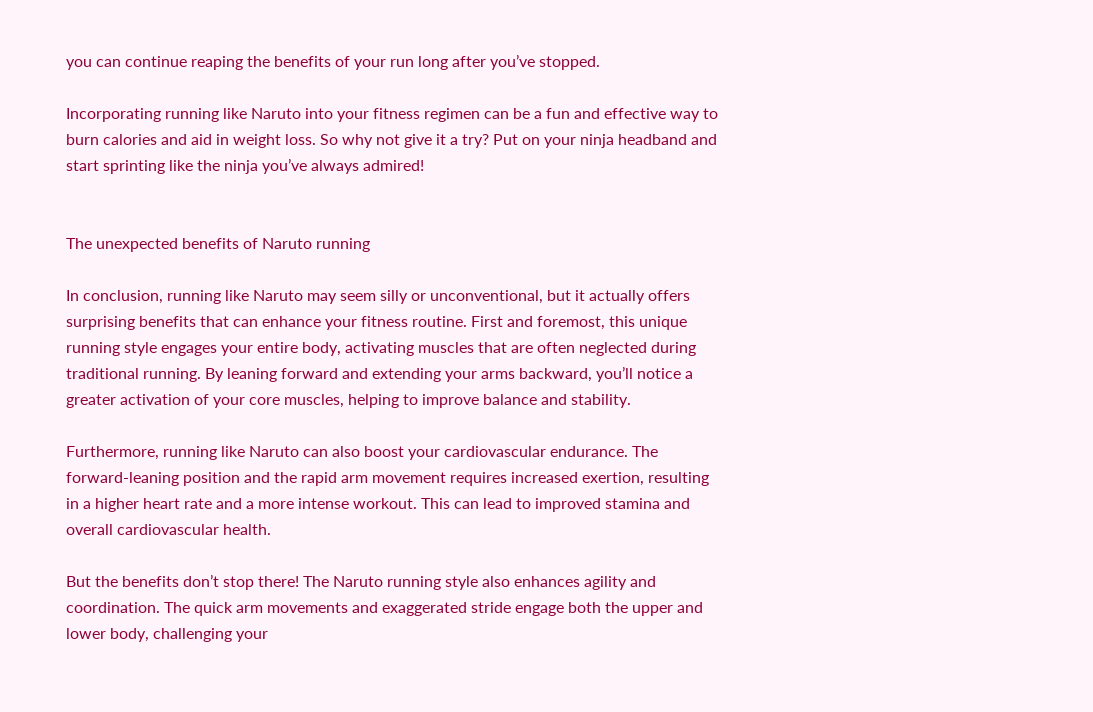you can continue reaping the benefits of your run long after you’ve stopped.

Incorporating running like Naruto into your fitness regimen can be a fun and effective way to burn calories and aid in weight loss. So why not give it a try? Put on your ninja headband and start sprinting like the ninja you’ve always admired!


The unexpected benefits of Naruto running

In conclusion, running like Naruto may seem silly or unconventional, but it actually offers surprising benefits that can enhance your fitness routine. First and foremost, this unique running style engages your entire body, activating muscles that are often neglected during traditional running. By leaning forward and extending your arms backward, you’ll notice a greater activation of your core muscles, helping to improve balance and stability.

Furthermore, running like Naruto can also boost your cardiovascular endurance. The forward-leaning position and the rapid arm movement requires increased exertion, resulting in a higher heart rate and a more intense workout. This can lead to improved stamina and overall cardiovascular health.

But the benefits don’t stop there! The Naruto running style also enhances agility and coordination. The quick arm movements and exaggerated stride engage both the upper and lower body, challenging your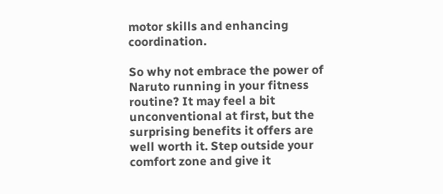motor skills and enhancing coordination.

So why not embrace the power of Naruto running in your fitness routine? It may feel a bit unconventional at first, but the surprising benefits it offers are well worth it. Step outside your comfort zone and give it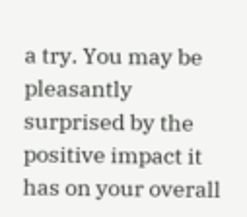a try. You may be pleasantly surprised by the positive impact it has on your overall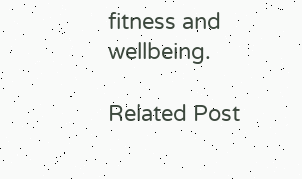fitness and wellbeing.

Related Post